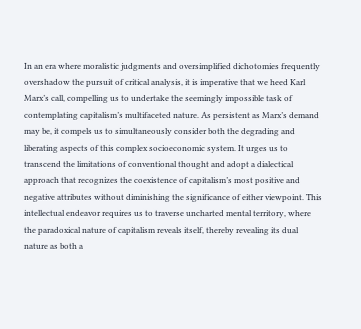In an era where moralistic judgments and oversimplified dichotomies frequently overshadow the pursuit of critical analysis, it is imperative that we heed Karl Marx’s call, compelling us to undertake the seemingly impossible task of contemplating capitalism’s multifaceted nature. As persistent as Marx’s demand may be, it compels us to simultaneously consider both the degrading and liberating aspects of this complex socioeconomic system. It urges us to transcend the limitations of conventional thought and adopt a dialectical approach that recognizes the coexistence of capitalism’s most positive and negative attributes without diminishing the significance of either viewpoint. This intellectual endeavor requires us to traverse uncharted mental territory, where the paradoxical nature of capitalism reveals itself, thereby revealing its dual nature as both a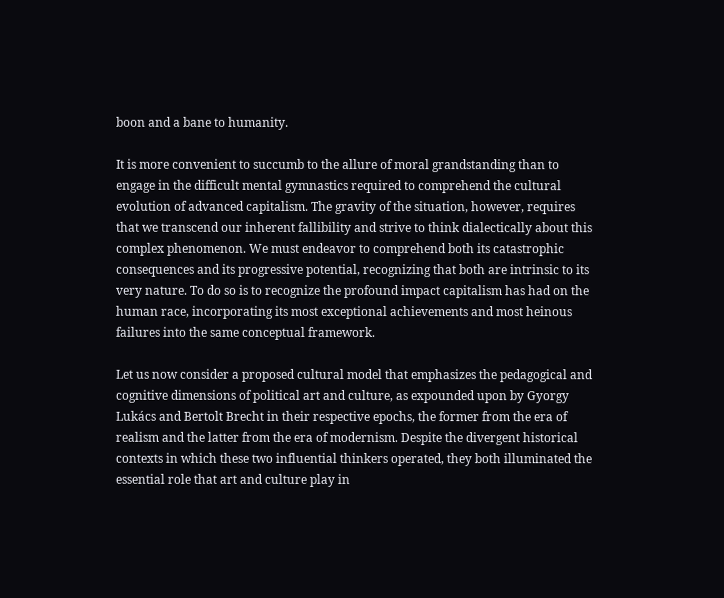boon and a bane to humanity.

It is more convenient to succumb to the allure of moral grandstanding than to engage in the difficult mental gymnastics required to comprehend the cultural evolution of advanced capitalism. The gravity of the situation, however, requires that we transcend our inherent fallibility and strive to think dialectically about this complex phenomenon. We must endeavor to comprehend both its catastrophic consequences and its progressive potential, recognizing that both are intrinsic to its very nature. To do so is to recognize the profound impact capitalism has had on the human race, incorporating its most exceptional achievements and most heinous failures into the same conceptual framework.

Let us now consider a proposed cultural model that emphasizes the pedagogical and cognitive dimensions of political art and culture, as expounded upon by Gyorgy Lukács and Bertolt Brecht in their respective epochs, the former from the era of realism and the latter from the era of modernism. Despite the divergent historical contexts in which these two influential thinkers operated, they both illuminated the essential role that art and culture play in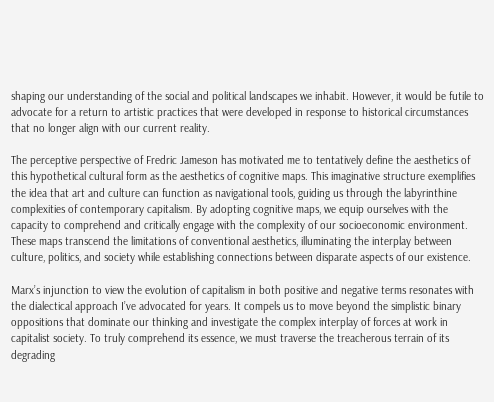shaping our understanding of the social and political landscapes we inhabit. However, it would be futile to advocate for a return to artistic practices that were developed in response to historical circumstances that no longer align with our current reality.

The perceptive perspective of Fredric Jameson has motivated me to tentatively define the aesthetics of this hypothetical cultural form as the aesthetics of cognitive maps. This imaginative structure exemplifies the idea that art and culture can function as navigational tools, guiding us through the labyrinthine complexities of contemporary capitalism. By adopting cognitive maps, we equip ourselves with the capacity to comprehend and critically engage with the complexity of our socioeconomic environment. These maps transcend the limitations of conventional aesthetics, illuminating the interplay between culture, politics, and society while establishing connections between disparate aspects of our existence.

Marx’s injunction to view the evolution of capitalism in both positive and negative terms resonates with the dialectical approach I’ve advocated for years. It compels us to move beyond the simplistic binary oppositions that dominate our thinking and investigate the complex interplay of forces at work in capitalist society. To truly comprehend its essence, we must traverse the treacherous terrain of its degrading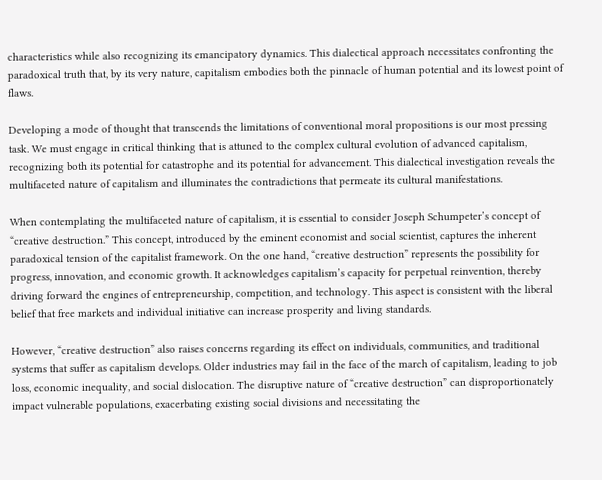characteristics while also recognizing its emancipatory dynamics. This dialectical approach necessitates confronting the paradoxical truth that, by its very nature, capitalism embodies both the pinnacle of human potential and its lowest point of flaws.

Developing a mode of thought that transcends the limitations of conventional moral propositions is our most pressing task. We must engage in critical thinking that is attuned to the complex cultural evolution of advanced capitalism, recognizing both its potential for catastrophe and its potential for advancement. This dialectical investigation reveals the multifaceted nature of capitalism and illuminates the contradictions that permeate its cultural manifestations.

When contemplating the multifaceted nature of capitalism, it is essential to consider Joseph Schumpeter’s concept of “creative destruction.” This concept, introduced by the eminent economist and social scientist, captures the inherent paradoxical tension of the capitalist framework. On the one hand, “creative destruction” represents the possibility for progress, innovation, and economic growth. It acknowledges capitalism’s capacity for perpetual reinvention, thereby driving forward the engines of entrepreneurship, competition, and technology. This aspect is consistent with the liberal belief that free markets and individual initiative can increase prosperity and living standards.

However, “creative destruction” also raises concerns regarding its effect on individuals, communities, and traditional systems that suffer as capitalism develops. Older industries may fail in the face of the march of capitalism, leading to job loss, economic inequality, and social dislocation. The disruptive nature of “creative destruction” can disproportionately impact vulnerable populations, exacerbating existing social divisions and necessitating the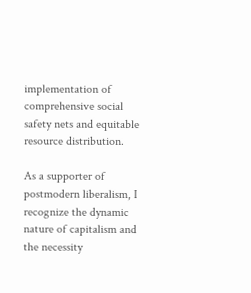implementation of comprehensive social safety nets and equitable resource distribution.

As a supporter of postmodern liberalism, I recognize the dynamic nature of capitalism and the necessity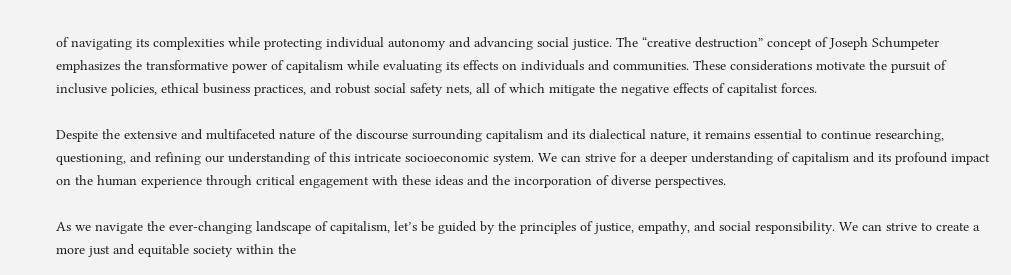of navigating its complexities while protecting individual autonomy and advancing social justice. The “creative destruction” concept of Joseph Schumpeter emphasizes the transformative power of capitalism while evaluating its effects on individuals and communities. These considerations motivate the pursuit of inclusive policies, ethical business practices, and robust social safety nets, all of which mitigate the negative effects of capitalist forces.

Despite the extensive and multifaceted nature of the discourse surrounding capitalism and its dialectical nature, it remains essential to continue researching, questioning, and refining our understanding of this intricate socioeconomic system. We can strive for a deeper understanding of capitalism and its profound impact on the human experience through critical engagement with these ideas and the incorporation of diverse perspectives.

As we navigate the ever-changing landscape of capitalism, let’s be guided by the principles of justice, empathy, and social responsibility. We can strive to create a more just and equitable society within the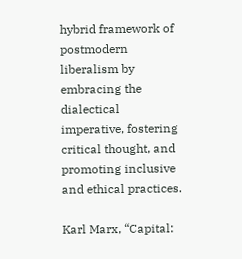hybrid framework of postmodern liberalism by embracing the dialectical imperative, fostering critical thought, and promoting inclusive and ethical practices.

Karl Marx, “Capital: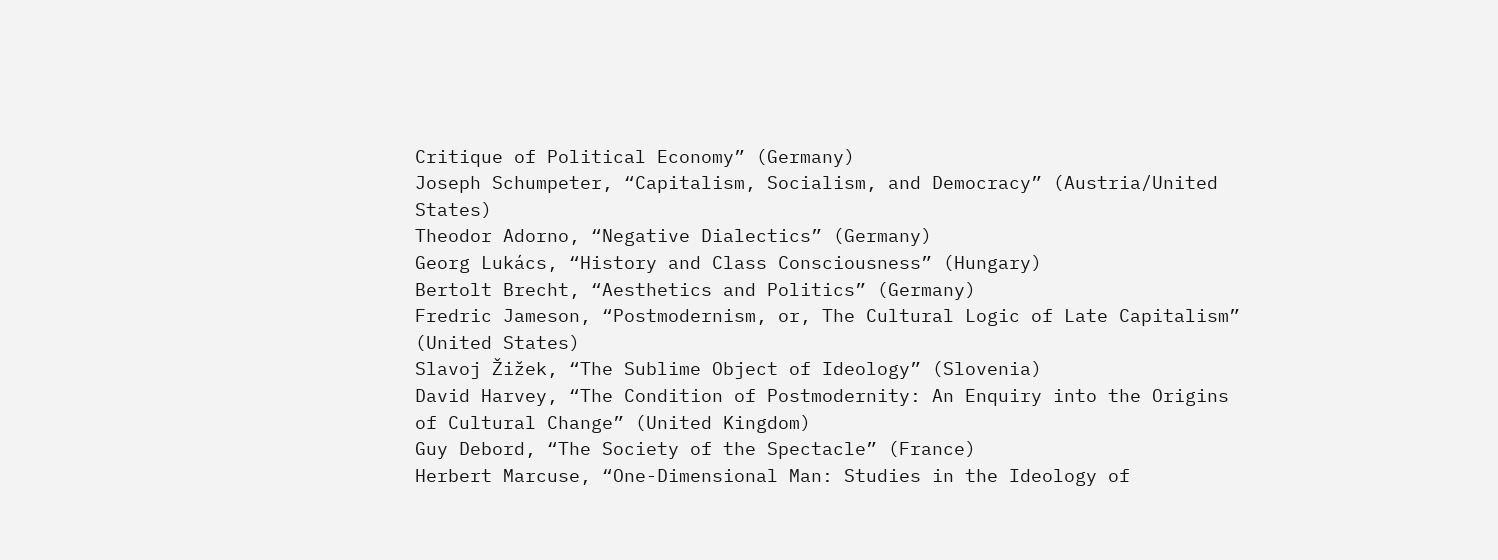Critique of Political Economy” (Germany)
Joseph Schumpeter, “Capitalism, Socialism, and Democracy” (Austria/United States)
Theodor Adorno, “Negative Dialectics” (Germany)
Georg Lukács, “History and Class Consciousness” (Hungary)
Bertolt Brecht, “Aesthetics and Politics” (Germany)
Fredric Jameson, “Postmodernism, or, The Cultural Logic of Late Capitalism” (United States)
Slavoj Žižek, “The Sublime Object of Ideology” (Slovenia)
David Harvey, “The Condition of Postmodernity: An Enquiry into the Origins of Cultural Change” (United Kingdom)
Guy Debord, “The Society of the Spectacle” (France)
Herbert Marcuse, “One-Dimensional Man: Studies in the Ideology of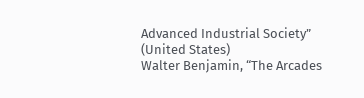Advanced Industrial Society” (United States)
Walter Benjamin, “The Arcades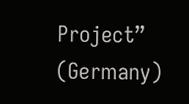Project” (Germany)